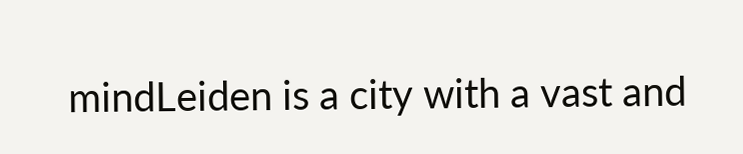mindLeiden is a city with a vast and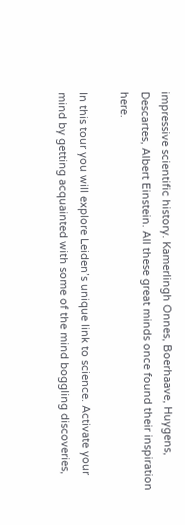impressive scientific history. Kamerlingh Onnes, Boerhaave, Huygens, Descartes, Albert Einstein. All these great minds once found their inspiration here.

In this tour you will explore Leiden’s unique link to science. Activate your mind by getting acquainted with some of the mind boggling discoveries,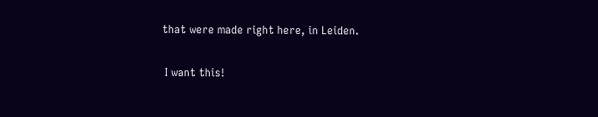that were made right here, in Leiden.

 I want this!